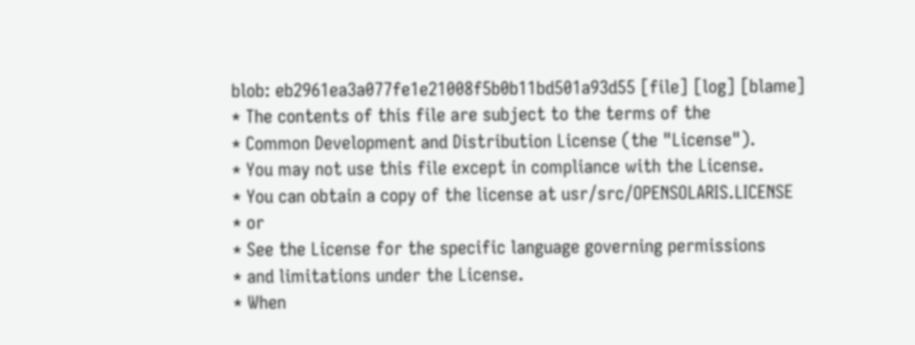blob: eb2961ea3a077fe1e21008f5b0b11bd501a93d55 [file] [log] [blame]
* The contents of this file are subject to the terms of the
* Common Development and Distribution License (the "License").
* You may not use this file except in compliance with the License.
* You can obtain a copy of the license at usr/src/OPENSOLARIS.LICENSE
* or
* See the License for the specific language governing permissions
* and limitations under the License.
* When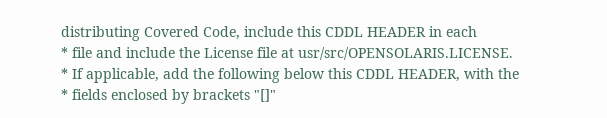distributing Covered Code, include this CDDL HEADER in each
* file and include the License file at usr/src/OPENSOLARIS.LICENSE.
* If applicable, add the following below this CDDL HEADER, with the
* fields enclosed by brackets "[]"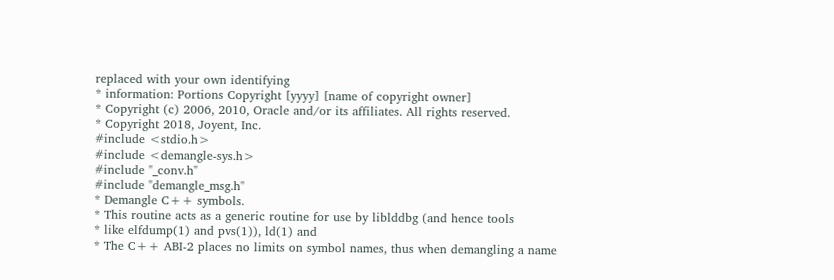replaced with your own identifying
* information: Portions Copyright [yyyy] [name of copyright owner]
* Copyright (c) 2006, 2010, Oracle and/or its affiliates. All rights reserved.
* Copyright 2018, Joyent, Inc.
#include <stdio.h>
#include <demangle-sys.h>
#include "_conv.h"
#include "demangle_msg.h"
* Demangle C++ symbols.
* This routine acts as a generic routine for use by liblddbg (and hence tools
* like elfdump(1) and pvs(1)), ld(1) and
* The C++ ABI-2 places no limits on symbol names, thus when demangling a name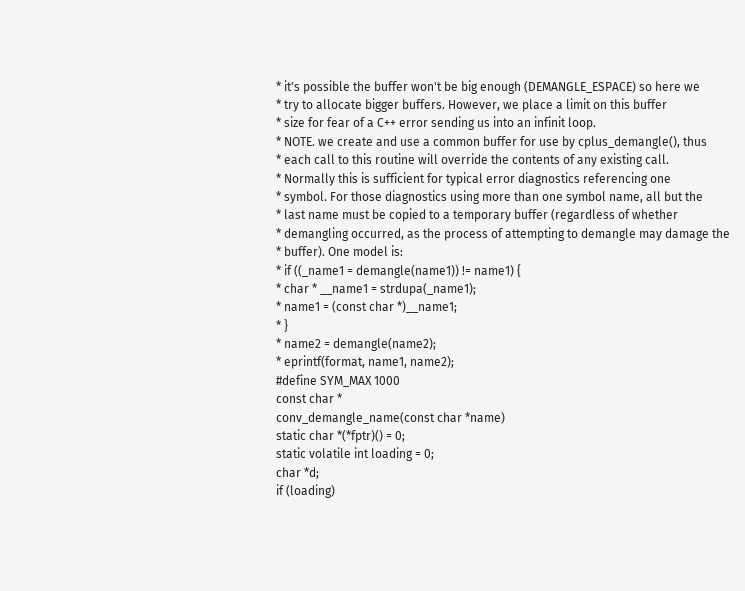* it's possible the buffer won't be big enough (DEMANGLE_ESPACE) so here we
* try to allocate bigger buffers. However, we place a limit on this buffer
* size for fear of a C++ error sending us into an infinit loop.
* NOTE. we create and use a common buffer for use by cplus_demangle(), thus
* each call to this routine will override the contents of any existing call.
* Normally this is sufficient for typical error diagnostics referencing one
* symbol. For those diagnostics using more than one symbol name, all but the
* last name must be copied to a temporary buffer (regardless of whether
* demangling occurred, as the process of attempting to demangle may damage the
* buffer). One model is:
* if ((_name1 = demangle(name1)) != name1) {
* char * __name1 = strdupa(_name1);
* name1 = (const char *)__name1;
* }
* name2 = demangle(name2);
* eprintf(format, name1, name2);
#define SYM_MAX 1000
const char *
conv_demangle_name(const char *name)
static char *(*fptr)() = 0;
static volatile int loading = 0;
char *d;
if (loading)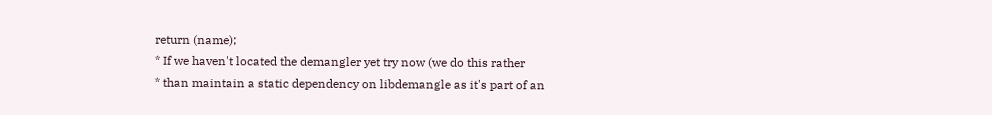return (name);
* If we haven't located the demangler yet try now (we do this rather
* than maintain a static dependency on libdemangle as it's part of an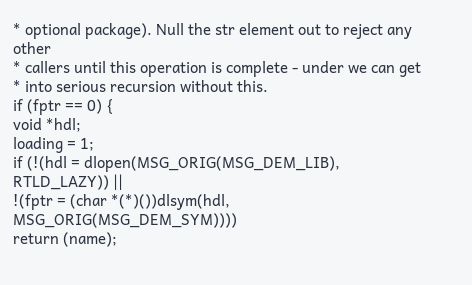* optional package). Null the str element out to reject any other
* callers until this operation is complete - under we can get
* into serious recursion without this.
if (fptr == 0) {
void *hdl;
loading = 1;
if (!(hdl = dlopen(MSG_ORIG(MSG_DEM_LIB), RTLD_LAZY)) ||
!(fptr = (char *(*)())dlsym(hdl, MSG_ORIG(MSG_DEM_SYM))))
return (name);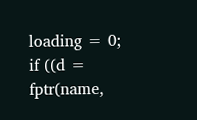loading = 0;
if ((d = fptr(name,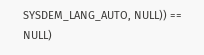SYSDEM_LANG_AUTO, NULL)) == NULL)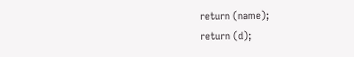return (name);
return (d);